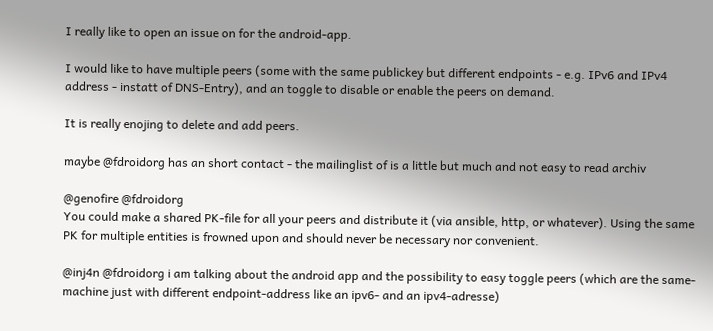I really like to open an issue on for the android-app.

I would like to have multiple peers (some with the same publickey but different endpoints - e.g. IPv6 and IPv4 address - instatt of DNS-Entry), and an toggle to disable or enable the peers on demand.

It is really enojing to delete and add peers.

maybe @fdroidorg has an short contact - the mailinglist of is a little but much and not easy to read archiv

@genofire @fdroidorg
You could make a shared PK-file for all your peers and distribute it (via ansible, http, or whatever). Using the same PK for multiple entities is frowned upon and should never be necessary nor convenient.

@inj4n @fdroidorg i am talking about the android app and the possibility to easy toggle peers (which are the same-machine just with different endpoint-address like an ipv6- and an ipv4-adresse)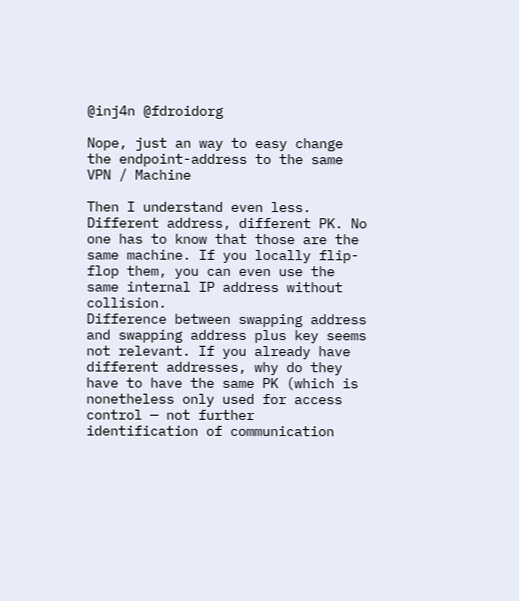@inj4n @fdroidorg

Nope, just an way to easy change the endpoint-address to the same VPN / Machine

Then I understand even less. Different address, different PK. No one has to know that those are the same machine. If you locally flip-flop them, you can even use the same internal IP address without collision.
Difference between swapping address and swapping address plus key seems not relevant. If you already have different addresses, why do they have to have the same PK (which is nonetheless only used for access control — not further identification of communication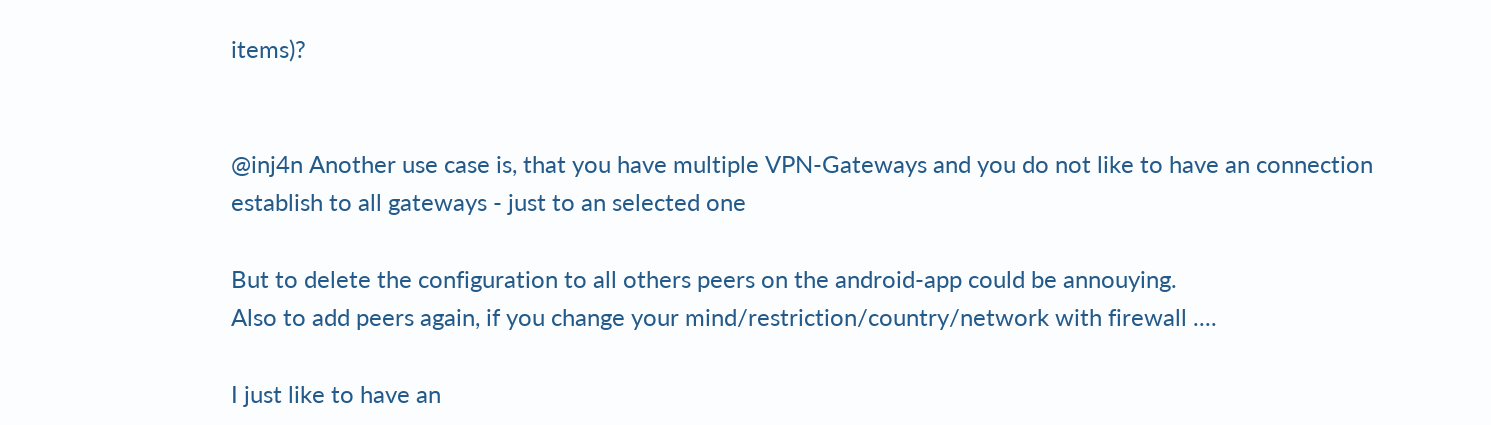items)?


@inj4n Another use case is, that you have multiple VPN-Gateways and you do not like to have an connection establish to all gateways - just to an selected one

But to delete the configuration to all others peers on the android-app could be annouying.
Also to add peers again, if you change your mind/restriction/country/network with firewall ....

I just like to have an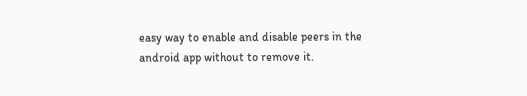easy way to enable and disable peers in the android app without to remove it.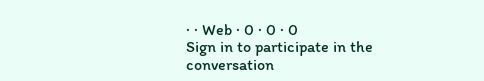· · Web · 0 · 0 · 0
Sign in to participate in the conversation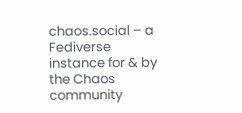chaos.social – a Fediverse instance for & by the Chaos community